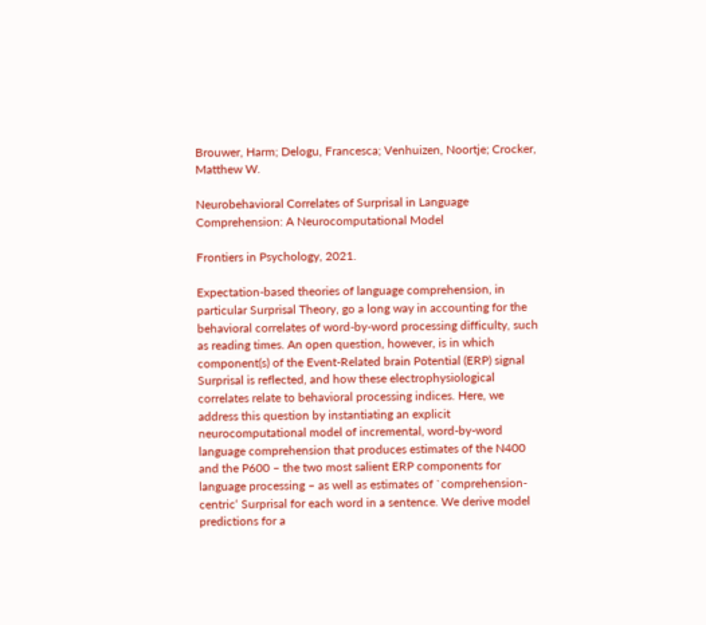Brouwer, Harm; Delogu, Francesca; Venhuizen, Noortje; Crocker, Matthew W.

Neurobehavioral Correlates of Surprisal in Language Comprehension: A Neurocomputational Model

Frontiers in Psychology, 2021.

Expectation-based theories of language comprehension, in particular Surprisal Theory, go a long way in accounting for the behavioral correlates of word-by-word processing difficulty, such as reading times. An open question, however, is in which component(s) of the Event-Related brain Potential (ERP) signal Surprisal is reflected, and how these electrophysiological correlates relate to behavioral processing indices. Here, we address this question by instantiating an explicit neurocomputational model of incremental, word-by-word language comprehension that produces estimates of the N400 and the P600 – the two most salient ERP components for language processing – as well as estimates of `comprehension-centric‘ Surprisal for each word in a sentence. We derive model predictions for a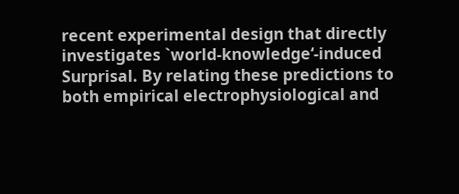recent experimental design that directly investigates `world-knowledge‘-induced Surprisal. By relating these predictions to both empirical electrophysiological and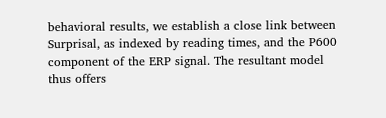behavioral results, we establish a close link between Surprisal, as indexed by reading times, and the P600 component of the ERP signal. The resultant model thus offers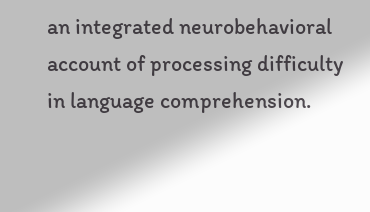an integrated neurobehavioral account of processing difficulty in language comprehension.